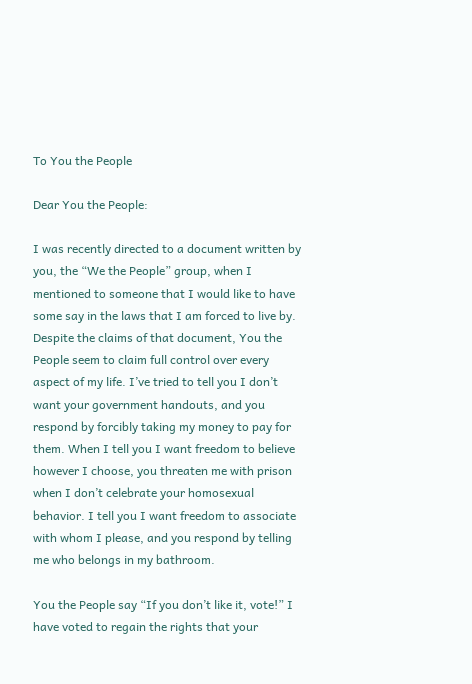To You the People

Dear You the People:

I was recently directed to a document written by you, the “We the People” group, when I mentioned to someone that I would like to have some say in the laws that I am forced to live by. Despite the claims of that document, You the People seem to claim full control over every aspect of my life. I’ve tried to tell you I don’t want your government handouts, and you respond by forcibly taking my money to pay for them. When I tell you I want freedom to believe however I choose, you threaten me with prison when I don’t celebrate your homosexual behavior. I tell you I want freedom to associate with whom I please, and you respond by telling me who belongs in my bathroom.

You the People say “If you don’t like it, vote!” I have voted to regain the rights that your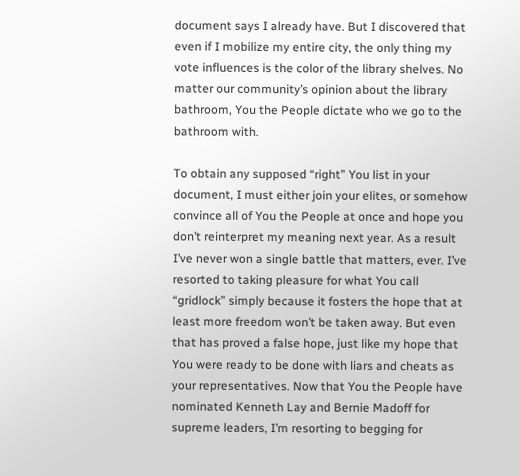document says I already have. But I discovered that even if I mobilize my entire city, the only thing my vote influences is the color of the library shelves. No matter our community’s opinion about the library bathroom, You the People dictate who we go to the bathroom with.

To obtain any supposed “right” You list in your document, I must either join your elites, or somehow convince all of You the People at once and hope you don’t reinterpret my meaning next year. As a result I’ve never won a single battle that matters, ever. I’ve resorted to taking pleasure for what You call “gridlock” simply because it fosters the hope that at least more freedom won’t be taken away. But even that has proved a false hope, just like my hope that You were ready to be done with liars and cheats as your representatives. Now that You the People have nominated Kenneth Lay and Bernie Madoff for supreme leaders, I’m resorting to begging for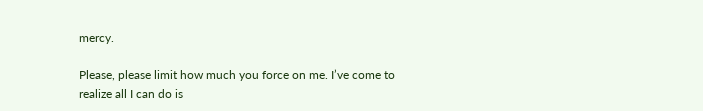mercy.

Please, please limit how much you force on me. I’ve come to realize all I can do is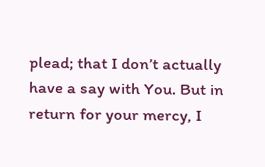plead; that I don’t actually have a say with You. But in return for your mercy, I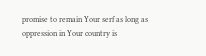promise to remain Your serf as long as oppression in Your country is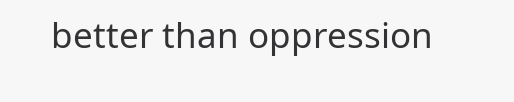better than oppression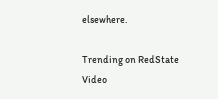elsewhere.

Trending on RedState Video